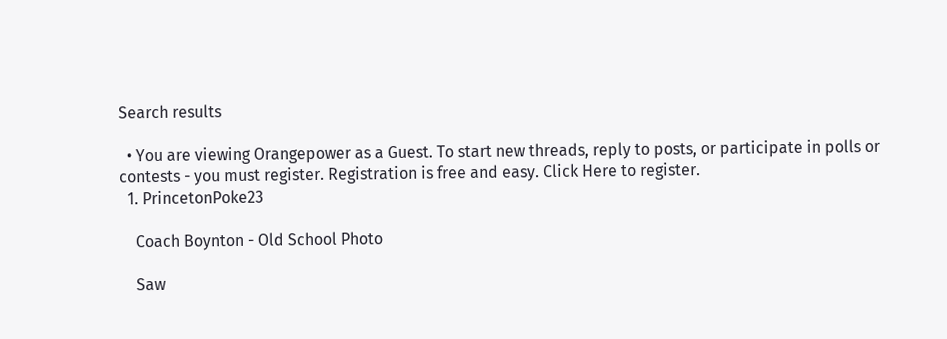Search results

  • You are viewing Orangepower as a Guest. To start new threads, reply to posts, or participate in polls or contests - you must register. Registration is free and easy. Click Here to register.
  1. PrincetonPoke23

    Coach Boynton - Old School Photo

    Saw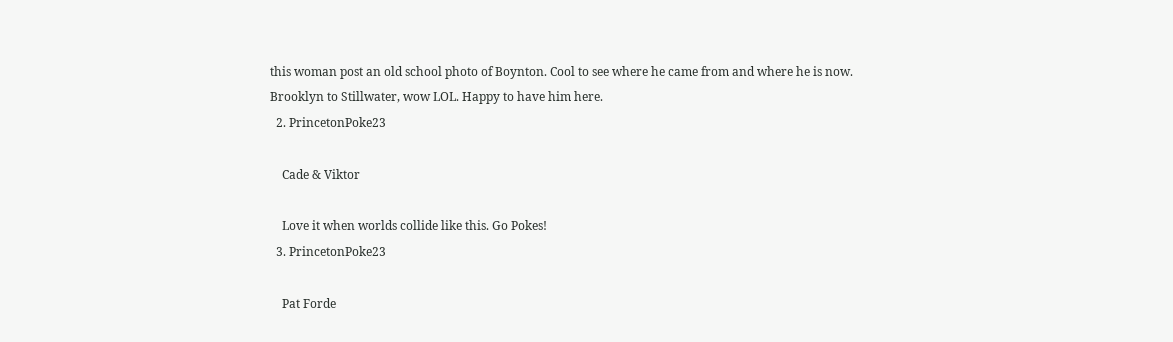this woman post an old school photo of Boynton. Cool to see where he came from and where he is now. Brooklyn to Stillwater, wow LOL. Happy to have him here.
  2. PrincetonPoke23

    Cade & Viktor

    Love it when worlds collide like this. Go Pokes!
  3. PrincetonPoke23

    Pat Forde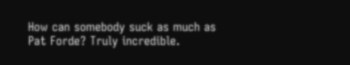How can somebody suck as much as Pat Forde? Truly incredible.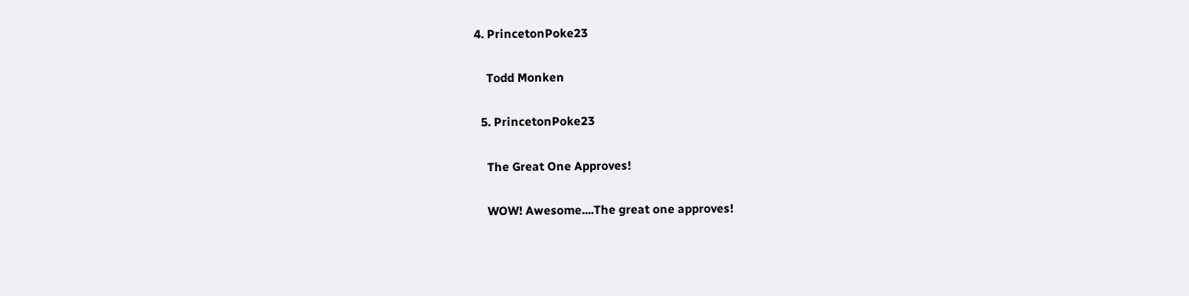4. PrincetonPoke23

    Todd Monken

  5. PrincetonPoke23

    The Great One Approves!

    WOW! Awesome....The great one approves!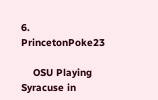6. PrincetonPoke23

    OSU Playing Syracuse in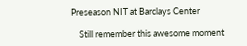Preseason NIT at Barclays Center

    Still remember this awesome moment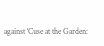against 'Cuse at the Garden: